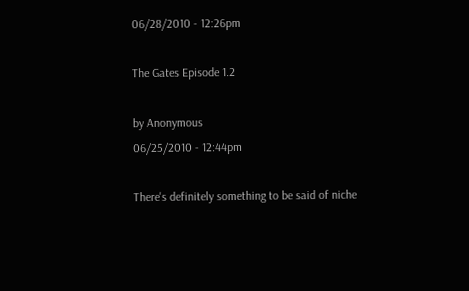06/28/2010 - 12:26pm

The Gates Episode 1.2

by Anonymous
06/25/2010 - 12:44pm

There's definitely something to be said of niche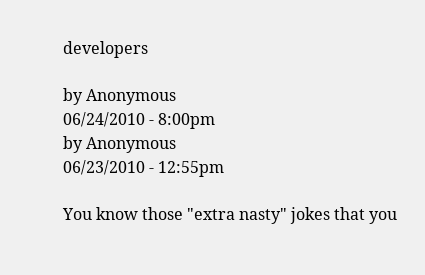developers

by Anonymous
06/24/2010 - 8:00pm
by Anonymous
06/23/2010 - 12:55pm

You know those "extra nasty" jokes that you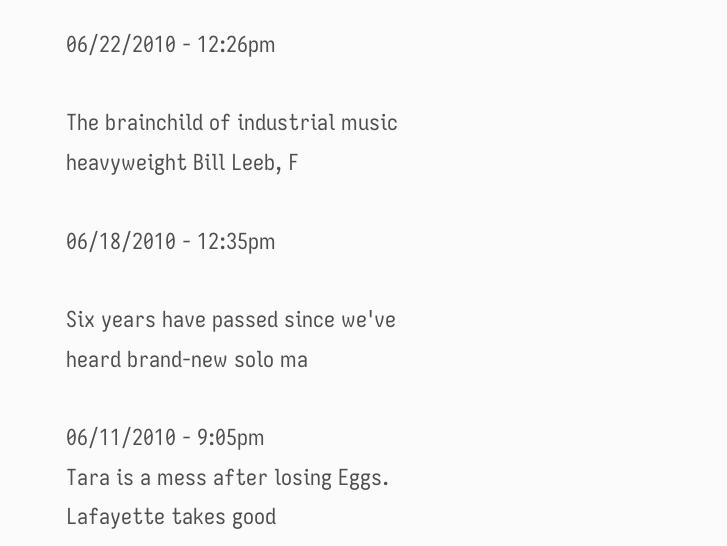06/22/2010 - 12:26pm

The brainchild of industrial music heavyweight Bill Leeb, F

06/18/2010 - 12:35pm

Six years have passed since we've heard brand-new solo ma

06/11/2010 - 9:05pm
Tara is a mess after losing Eggs. Lafayette takes good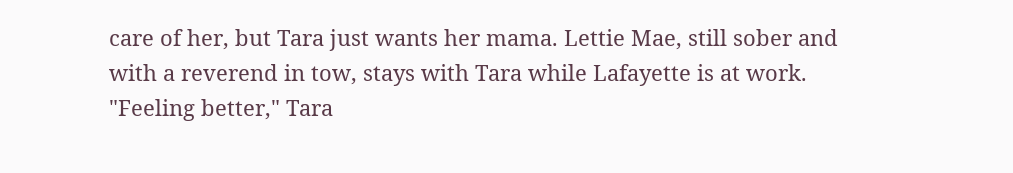care of her, but Tara just wants her mama. Lettie Mae, still sober and with a reverend in tow, stays with Tara while Lafayette is at work. "Feeling better," Tara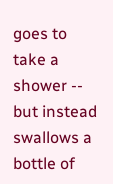goes to take a shower -- but instead swallows a bottle of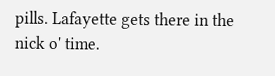pills. Lafayette gets there in the nick o' time.